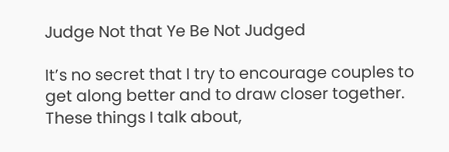Judge Not that Ye Be Not Judged

It’s no secret that I try to encourage couples to get along better and to draw closer together. These things I talk about,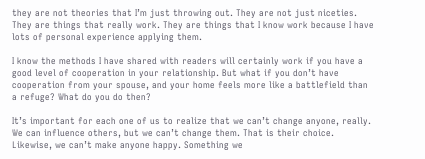they are not theories that I’m just throwing out. They are not just niceties. They are things that really work. They are things that I know work because I have lots of personal experience applying them.

I know the methods I have shared with readers will certainly work if you have a good level of cooperation in your relationship. But what if you don’t have cooperation from your spouse, and your home feels more like a battlefield than a refuge? What do you do then?

It’s important for each one of us to realize that we can’t change anyone, really. We can influence others, but we can’t change them. That is their choice. Likewise, we can’t make anyone happy. Something we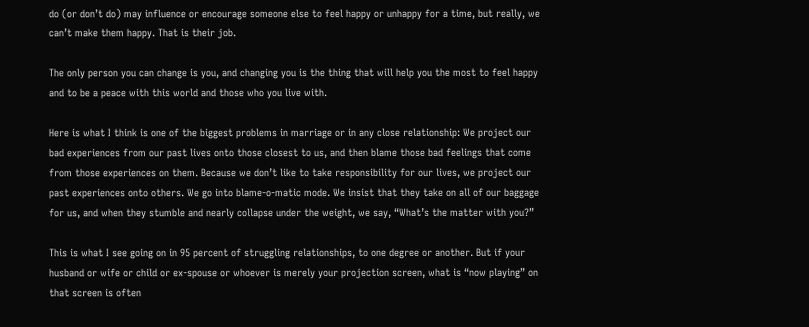do (or don’t do) may influence or encourage someone else to feel happy or unhappy for a time, but really, we can’t make them happy. That is their job.

The only person you can change is you, and changing you is the thing that will help you the most to feel happy and to be a peace with this world and those who you live with.

Here is what I think is one of the biggest problems in marriage or in any close relationship: We project our bad experiences from our past lives onto those closest to us, and then blame those bad feelings that come from those experiences on them. Because we don’t like to take responsibility for our lives, we project our past experiences onto others. We go into blame-o-matic mode. We insist that they take on all of our baggage for us, and when they stumble and nearly collapse under the weight, we say, “What’s the matter with you?”

This is what I see going on in 95 percent of struggling relationships, to one degree or another. But if your husband or wife or child or ex-spouse or whoever is merely your projection screen, what is “now playing” on that screen is often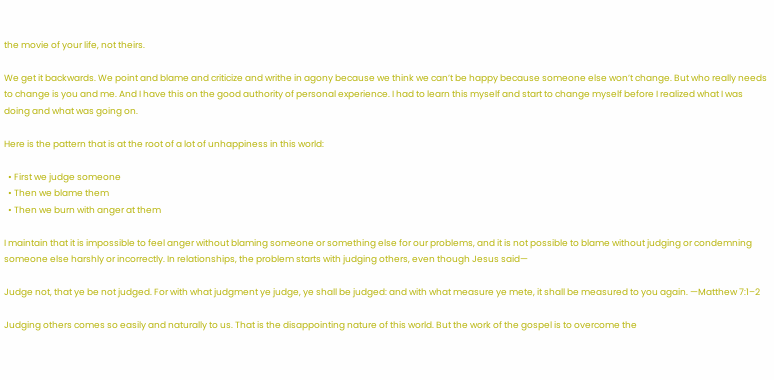the movie of your life, not theirs.

We get it backwards. We point and blame and criticize and writhe in agony because we think we can’t be happy because someone else won’t change. But who really needs to change is you and me. And I have this on the good authority of personal experience. I had to learn this myself and start to change myself before I realized what I was doing and what was going on.

Here is the pattern that is at the root of a lot of unhappiness in this world:

  • First we judge someone
  • Then we blame them
  • Then we burn with anger at them

I maintain that it is impossible to feel anger without blaming someone or something else for our problems, and it is not possible to blame without judging or condemning someone else harshly or incorrectly. In relationships, the problem starts with judging others, even though Jesus said—

Judge not, that ye be not judged. For with what judgment ye judge, ye shall be judged: and with what measure ye mete, it shall be measured to you again. —Matthew 7:1–2

Judging others comes so easily and naturally to us. That is the disappointing nature of this world. But the work of the gospel is to overcome the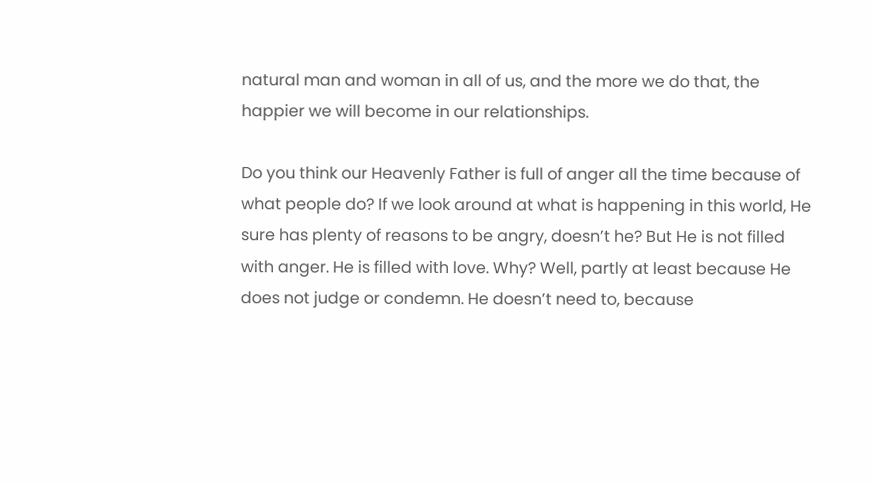natural man and woman in all of us, and the more we do that, the happier we will become in our relationships.

Do you think our Heavenly Father is full of anger all the time because of what people do? If we look around at what is happening in this world, He sure has plenty of reasons to be angry, doesn’t he? But He is not filled with anger. He is filled with love. Why? Well, partly at least because He does not judge or condemn. He doesn’t need to, because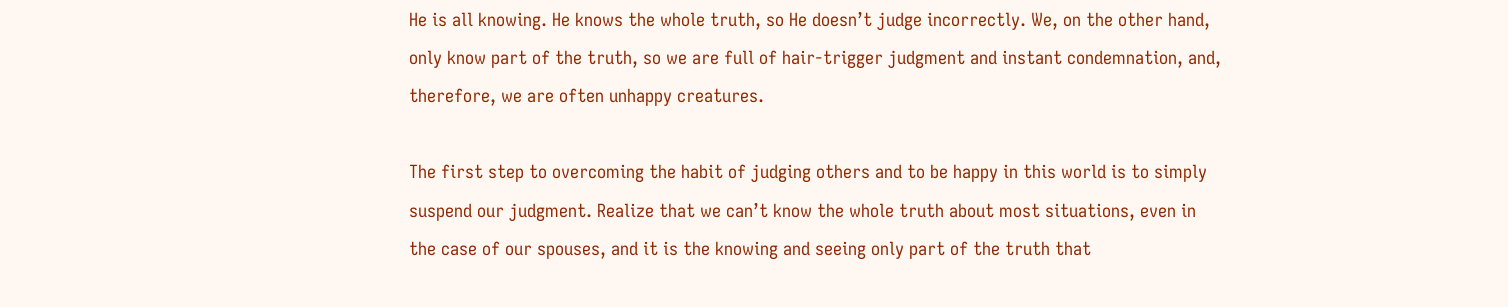He is all knowing. He knows the whole truth, so He doesn’t judge incorrectly. We, on the other hand, only know part of the truth, so we are full of hair-trigger judgment and instant condemnation, and, therefore, we are often unhappy creatures.

The first step to overcoming the habit of judging others and to be happy in this world is to simply suspend our judgment. Realize that we can’t know the whole truth about most situations, even in the case of our spouses, and it is the knowing and seeing only part of the truth that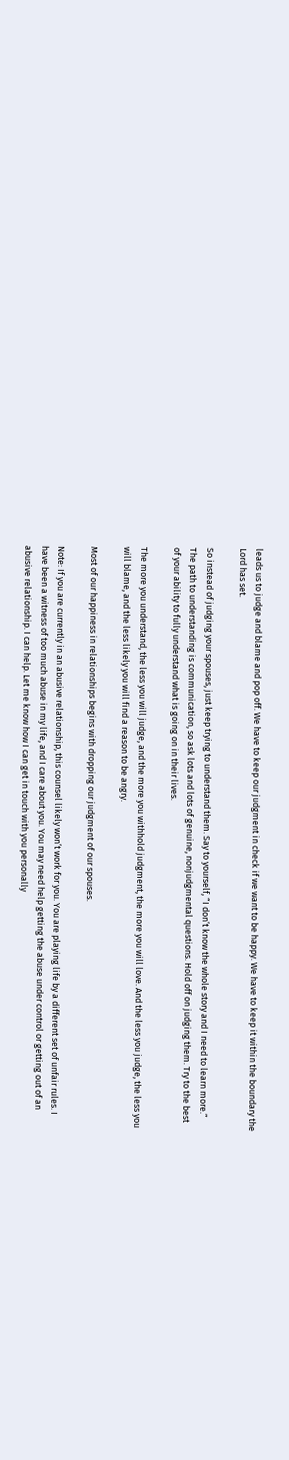leads us to judge and blame and pop off. We have to keep our judgment in check if we want to be happy. We have to keep it within the boundary the Lord has set.

So instead of judging your spouses, just keep trying to understand them. Say to yourself, “I don’t know the whole story and I need to learn more.” The path to understanding is communication, so ask lots and lots of genuine, nonjudgmental questions. Hold off on judging them. Try to the best of your ability to fully understand what is going on in their lives.

The more you understand, the less you will judge, and the more you withhold judgment, the more you will love. And the less you judge, the less you will blame, and the less likely you will find a reason to be angry.

Most of our happiness in relationships begins with dropping our judgment of our spouses.

Note: If you are currently in an abusive relationship, this counsel likely won’t work for you. You are playing life by a different set of unfair rules. I have been a witness of too much abuse in my life, and I care about you. You may need help getting the abuse under control or getting out of an abusive relationship. I can help. Let me know how I can get in touch with you personally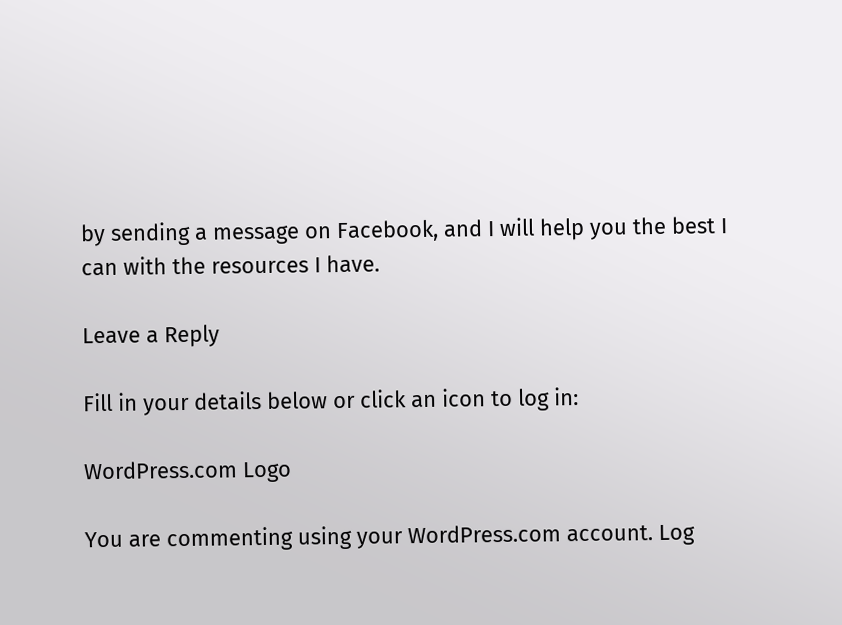by sending a message on Facebook, and I will help you the best I can with the resources I have.

Leave a Reply

Fill in your details below or click an icon to log in:

WordPress.com Logo

You are commenting using your WordPress.com account. Log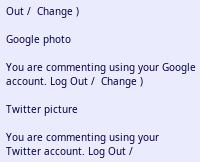Out /  Change )

Google photo

You are commenting using your Google account. Log Out /  Change )

Twitter picture

You are commenting using your Twitter account. Log Out /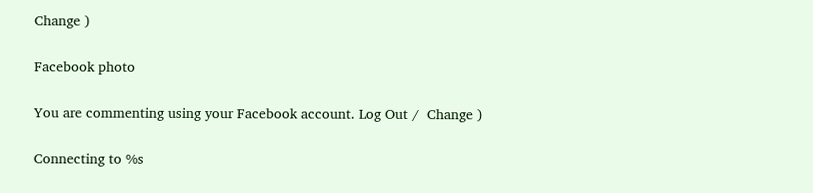Change )

Facebook photo

You are commenting using your Facebook account. Log Out /  Change )

Connecting to %s